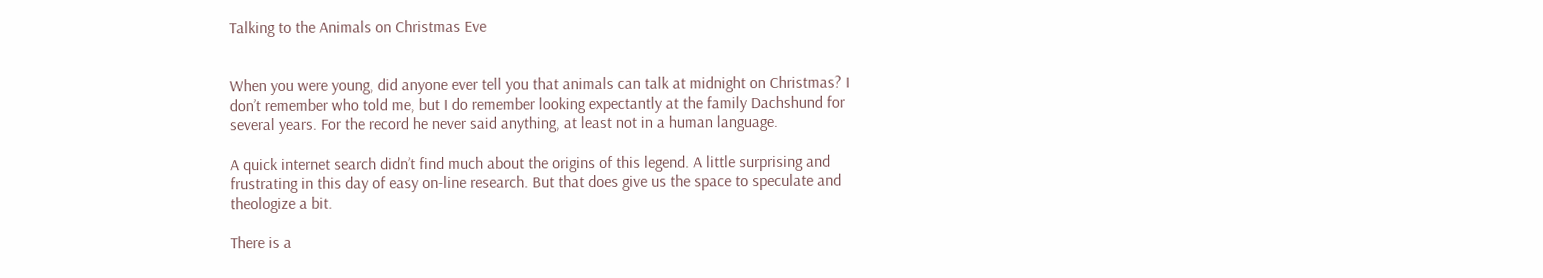Talking to the Animals on Christmas Eve


When you were young, did anyone ever tell you that animals can talk at midnight on Christmas? I don’t remember who told me, but I do remember looking expectantly at the family Dachshund for several years. For the record he never said anything, at least not in a human language.

A quick internet search didn’t find much about the origins of this legend. A little surprising and frustrating in this day of easy on-line research. But that does give us the space to speculate and theologize a bit.

There is a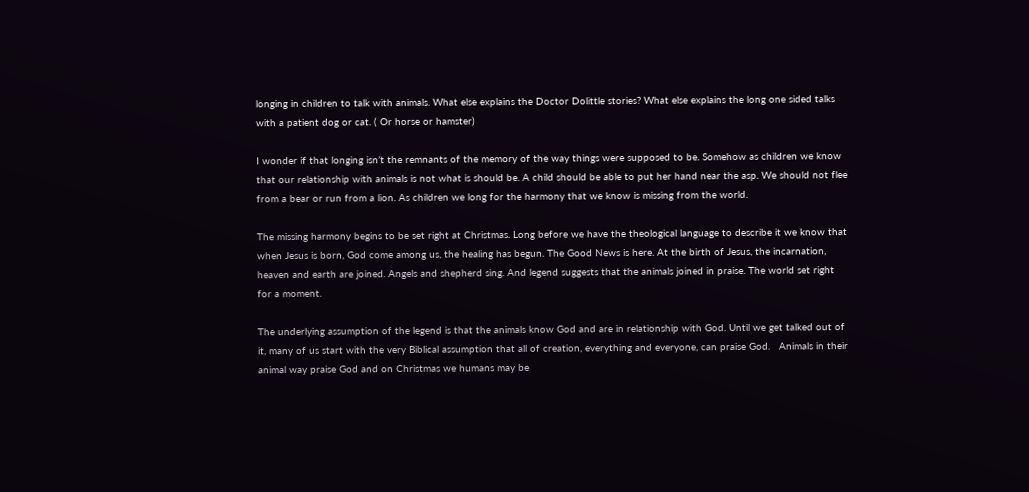longing in children to talk with animals. What else explains the Doctor Dolittle stories? What else explains the long one sided talks with a patient dog or cat. ( Or horse or hamster)

I wonder if that longing isn’t the remnants of the memory of the way things were supposed to be. Somehow as children we know that our relationship with animals is not what is should be. A child should be able to put her hand near the asp. We should not flee from a bear or run from a lion. As children we long for the harmony that we know is missing from the world.

The missing harmony begins to be set right at Christmas. Long before we have the theological language to describe it we know that when Jesus is born, God come among us, the healing has begun. The Good News is here. At the birth of Jesus, the incarnation, heaven and earth are joined. Angels and shepherd sing. And legend suggests that the animals joined in praise. The world set right for a moment.

The underlying assumption of the legend is that the animals know God and are in relationship with God. Until we get talked out of it, many of us start with the very Biblical assumption that all of creation, everything and everyone, can praise God.   Animals in their animal way praise God and on Christmas we humans may be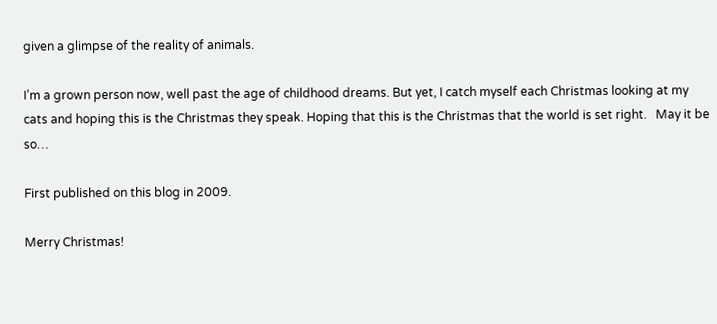given a glimpse of the reality of animals.

I’m a grown person now, well past the age of childhood dreams. But yet, I catch myself each Christmas looking at my cats and hoping this is the Christmas they speak. Hoping that this is the Christmas that the world is set right.   May it be so…

First published on this blog in 2009.

Merry Christmas!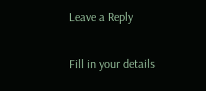Leave a Reply

Fill in your details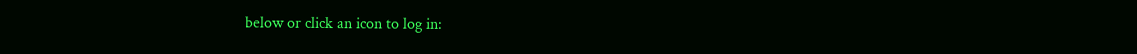below or click an icon to log in: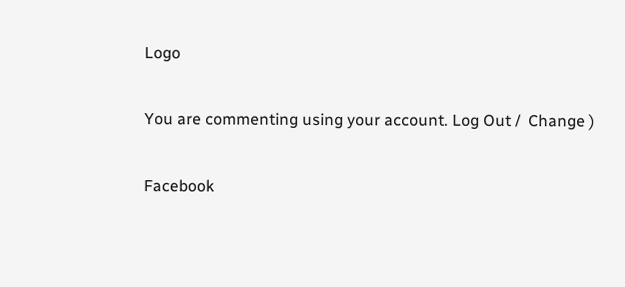Logo

You are commenting using your account. Log Out /  Change )

Facebook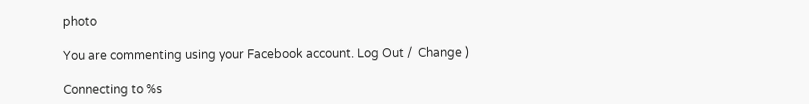photo

You are commenting using your Facebook account. Log Out /  Change )

Connecting to %s